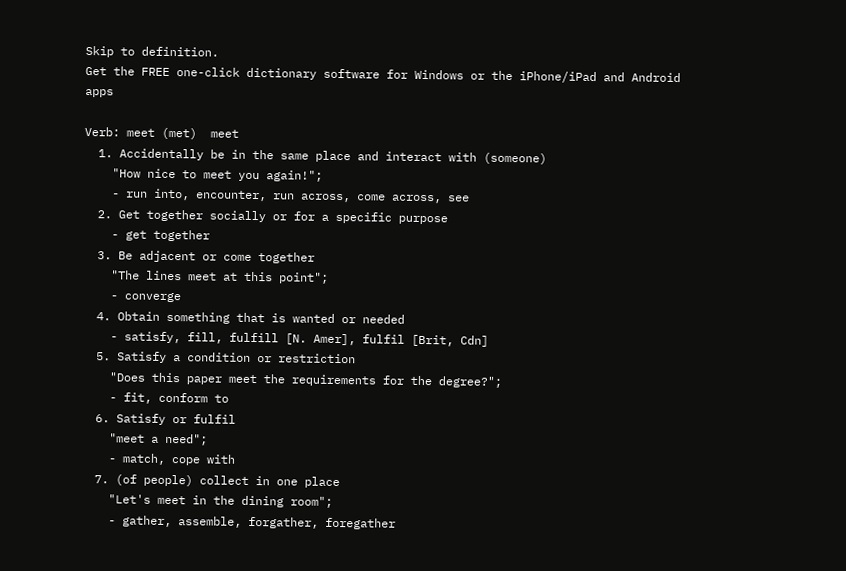Skip to definition.
Get the FREE one-click dictionary software for Windows or the iPhone/iPad and Android apps

Verb: meet (met)  meet
  1. Accidentally be in the same place and interact with (someone)
    "How nice to meet you again!";
    - run into, encounter, run across, come across, see
  2. Get together socially or for a specific purpose
    - get together
  3. Be adjacent or come together
    "The lines meet at this point";
    - converge
  4. Obtain something that is wanted or needed
    - satisfy, fill, fulfill [N. Amer], fulfil [Brit, Cdn]
  5. Satisfy a condition or restriction
    "Does this paper meet the requirements for the degree?";
    - fit, conform to
  6. Satisfy or fulfil
    "meet a need";
    - match, cope with
  7. (of people) collect in one place
    "Let's meet in the dining room";
    - gather, assemble, forgather, foregather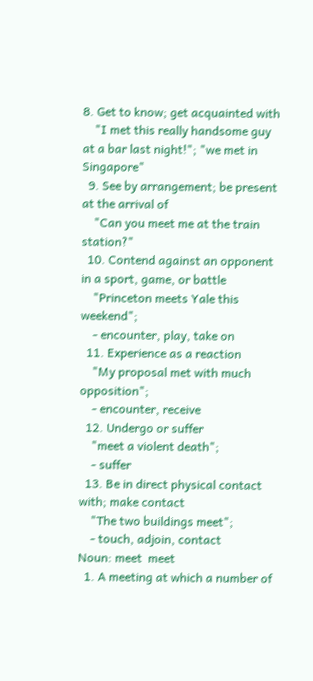8. Get to know; get acquainted with
    "I met this really handsome guy at a bar last night!"; "we met in Singapore"
  9. See by arrangement; be present at the arrival of
    "Can you meet me at the train station?"
  10. Contend against an opponent in a sport, game, or battle
    "Princeton meets Yale this weekend";
    - encounter, play, take on
  11. Experience as a reaction
    "My proposal met with much opposition";
    - encounter, receive
  12. Undergo or suffer
    "meet a violent death";
    - suffer
  13. Be in direct physical contact with; make contact
    "The two buildings meet";
    - touch, adjoin, contact
Noun: meet  meet
  1. A meeting at which a number of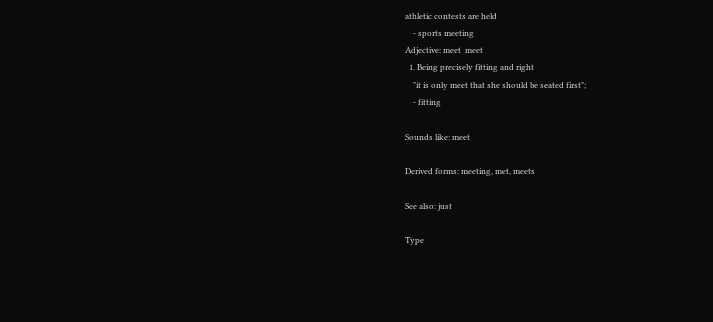athletic contests are held
    - sports meeting
Adjective: meet  meet
  1. Being precisely fitting and right
    "it is only meet that she should be seated first";
    - fitting

Sounds like: meet

Derived forms: meeting, met, meets

See also: just

Type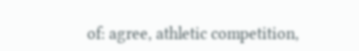of: agree, athletic competition,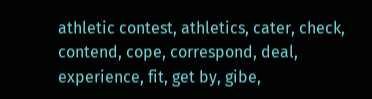athletic contest, athletics, cater, check, contend, cope, correspond, deal, experience, fit, get by, gibe,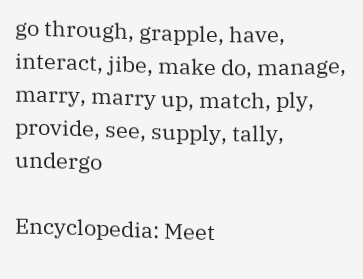go through, grapple, have, interact, jibe, make do, manage, marry, marry up, match, ply, provide, see, supply, tally, undergo

Encyclopedia: Meet